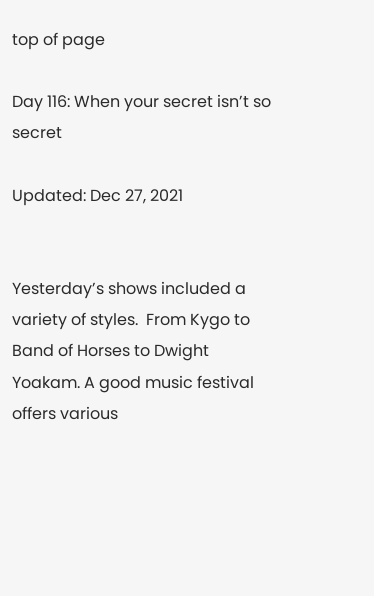top of page

Day 116: When your secret isn’t so secret

Updated: Dec 27, 2021


Yesterday’s shows included a variety of styles.  From Kygo to Band of Horses to Dwight Yoakam. A good music festival offers various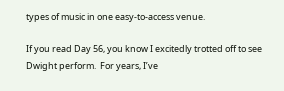types of music in one easy-to-access venue.

If you read Day 56, you know I excitedly trotted off to see Dwight perform.  For years, I’ve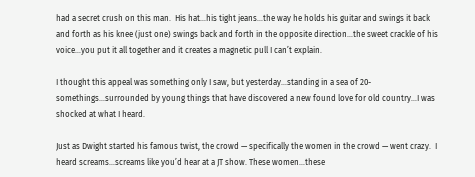had a secret crush on this man.  His hat…his tight jeans…the way he holds his guitar and swings it back and forth as his knee (just one) swings back and forth in the opposite direction…the sweet crackle of his voice…you put it all together and it creates a magnetic pull I can’t explain.

I thought this appeal was something only I saw, but yesterday…standing in a sea of 20-somethings…surrounded by young things that have discovered a new found love for old country…I was shocked at what I heard.

Just as Dwight started his famous twist, the crowd — specifically the women in the crowd — went crazy.  I heard screams…screams like you’d hear at a JT show. These women…these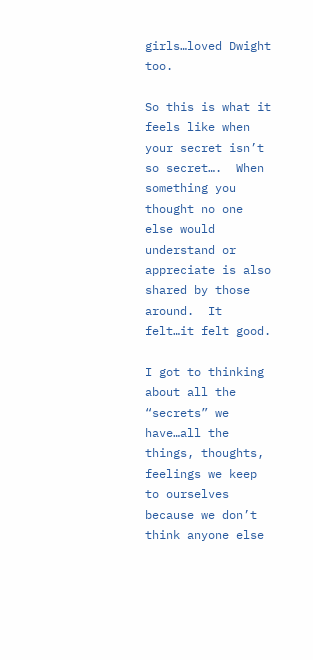girls…loved Dwight too.

So this is what it feels like when your secret isn’t so secret….  When something you thought no one else would understand or appreciate is also shared by those around.  It felt…it felt good.

I got to thinking about all the “secrets” we have…all the things, thoughts, feelings we keep to ourselves because we don’t think anyone else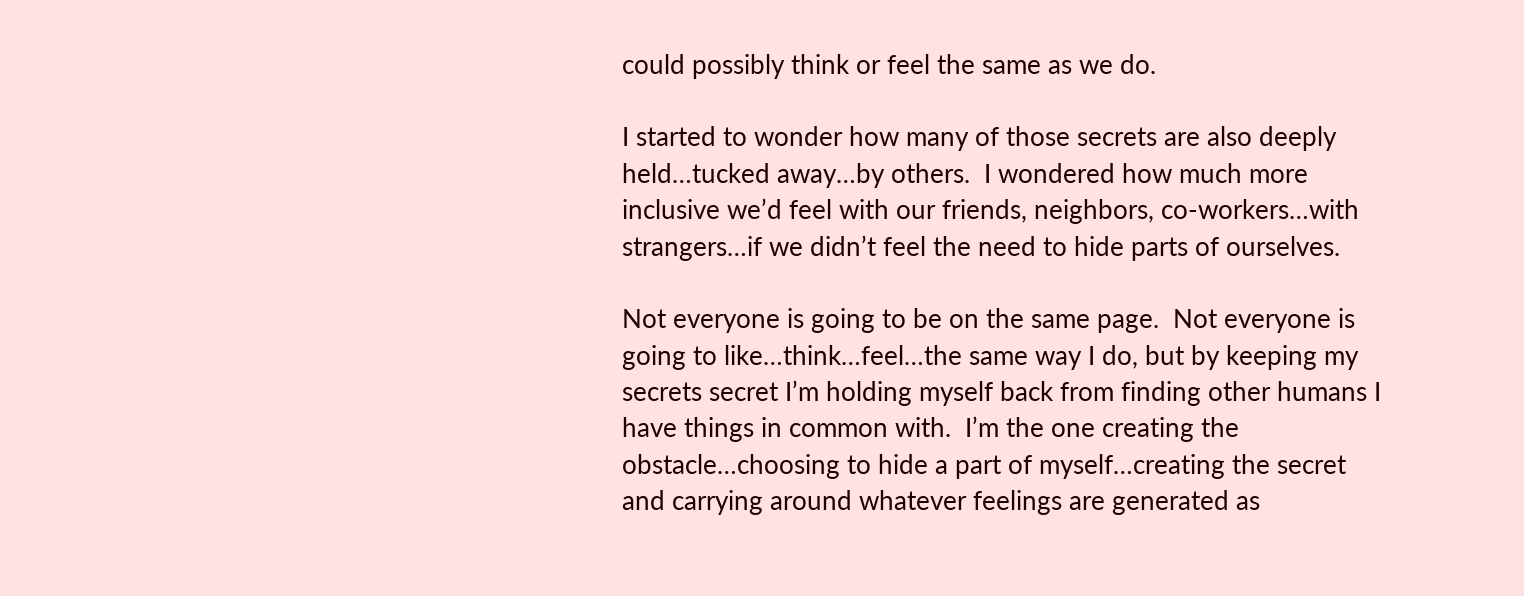could possibly think or feel the same as we do.

I started to wonder how many of those secrets are also deeply held…tucked away…by others.  I wondered how much more inclusive we’d feel with our friends, neighbors, co-workers…with strangers…if we didn’t feel the need to hide parts of ourselves.

Not everyone is going to be on the same page.  Not everyone is going to like…think…feel…the same way I do, but by keeping my secrets secret I’m holding myself back from finding other humans I have things in common with.  I’m the one creating the obstacle…choosing to hide a part of myself…creating the secret and carrying around whatever feelings are generated as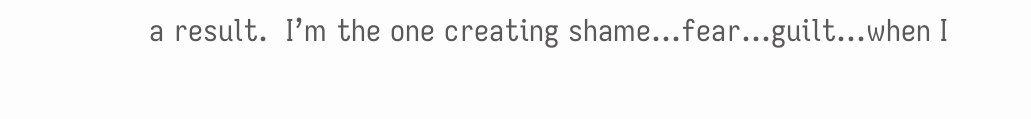a result.  I’m the one creating shame…fear…guilt…when I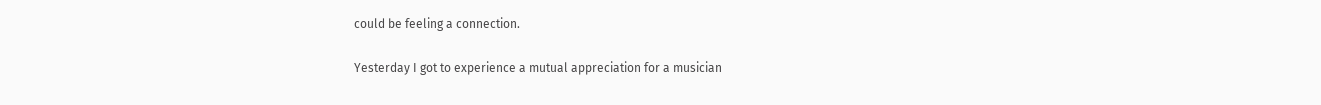could be feeling a connection.

Yesterday I got to experience a mutual appreciation for a musician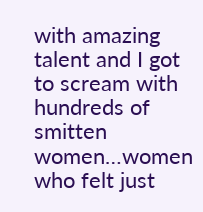with amazing talent and I got to scream with hundreds of smitten women…women who felt just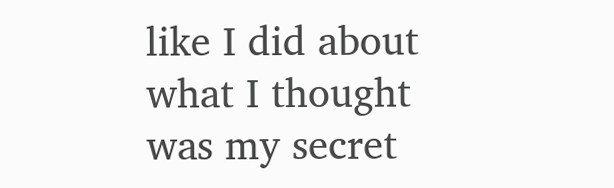like I did about what I thought was my secret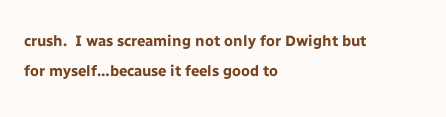crush.  I was screaming not only for Dwight but for myself…because it feels good to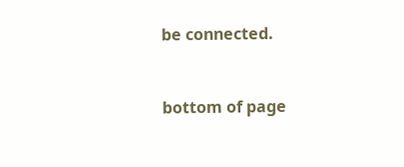be connected.


bottom of page